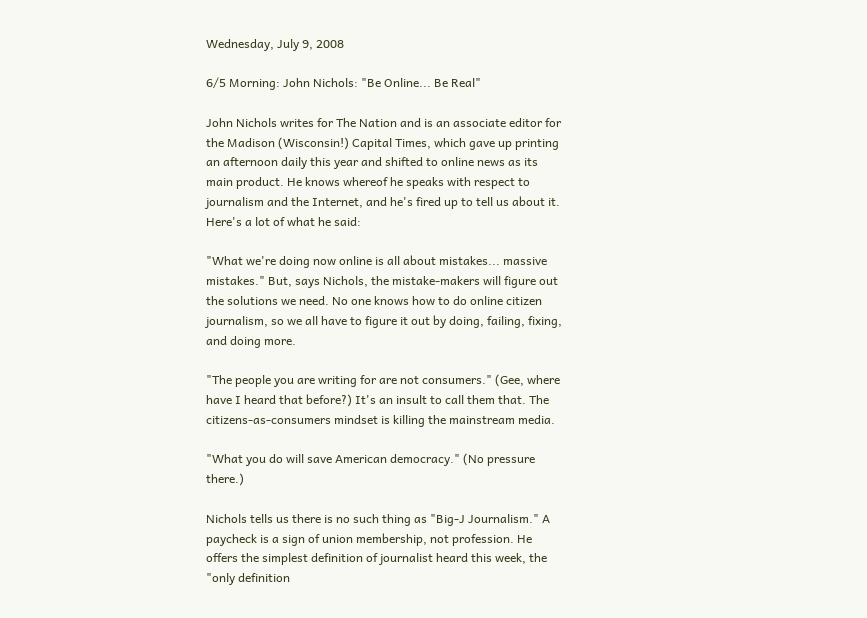Wednesday, July 9, 2008

6/5 Morning: John Nichols: "Be Online... Be Real"

John Nichols writes for The Nation and is an associate editor for the Madison (Wisconsin!) Capital Times, which gave up printing an afternoon daily this year and shifted to online news as its main product. He knows whereof he speaks with respect to journalism and the Internet, and he's fired up to tell us about it. Here's a lot of what he said:

"What we're doing now online is all about mistakes... massive mistakes." But, says Nichols, the mistake-makers will figure out the solutions we need. No one knows how to do online citizen journalism, so we all have to figure it out by doing, failing, fixing, and doing more.

"The people you are writing for are not consumers." (Gee, where have I heard that before?) It's an insult to call them that. The citizens-as-consumers mindset is killing the mainstream media.

"What you do will save American democracy." (No pressure there.)

Nichols tells us there is no such thing as "Big-J Journalism." A paycheck is a sign of union membership, not profession. He offers the simplest definition of journalist heard this week, the "only definition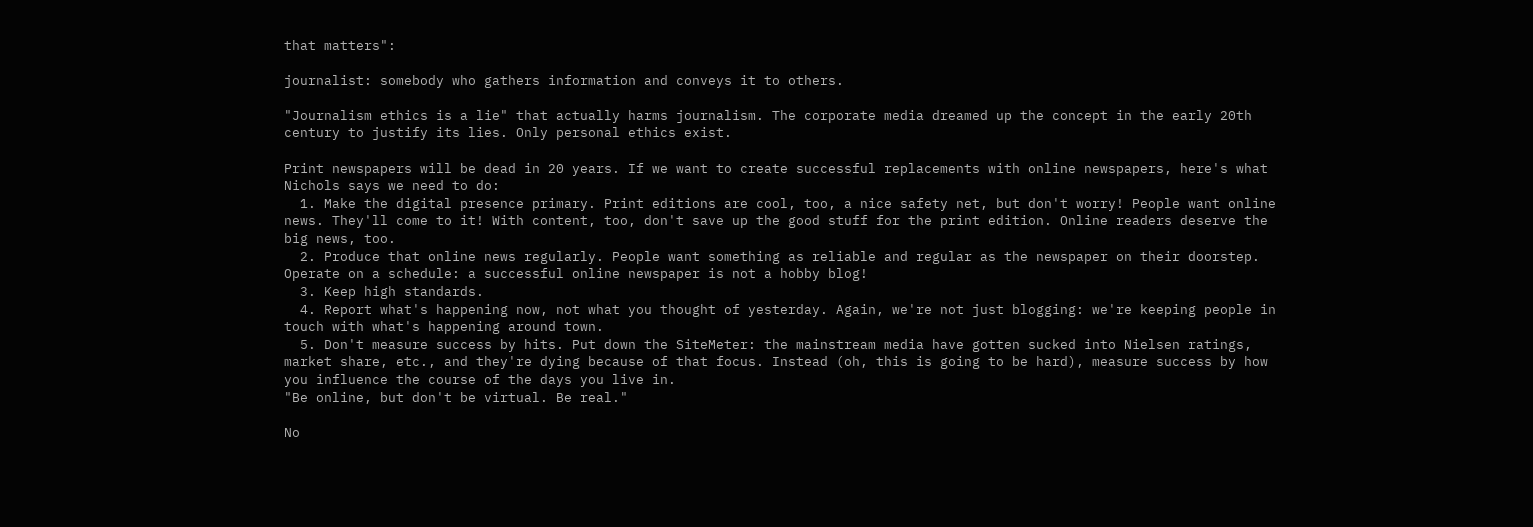that matters":

journalist: somebody who gathers information and conveys it to others.

"Journalism ethics is a lie" that actually harms journalism. The corporate media dreamed up the concept in the early 20th century to justify its lies. Only personal ethics exist.

Print newspapers will be dead in 20 years. If we want to create successful replacements with online newspapers, here's what Nichols says we need to do:
  1. Make the digital presence primary. Print editions are cool, too, a nice safety net, but don't worry! People want online news. They'll come to it! With content, too, don't save up the good stuff for the print edition. Online readers deserve the big news, too.
  2. Produce that online news regularly. People want something as reliable and regular as the newspaper on their doorstep. Operate on a schedule: a successful online newspaper is not a hobby blog!
  3. Keep high standards.
  4. Report what's happening now, not what you thought of yesterday. Again, we're not just blogging: we're keeping people in touch with what's happening around town.
  5. Don't measure success by hits. Put down the SiteMeter: the mainstream media have gotten sucked into Nielsen ratings, market share, etc., and they're dying because of that focus. Instead (oh, this is going to be hard), measure success by how you influence the course of the days you live in.
"Be online, but don't be virtual. Be real."

No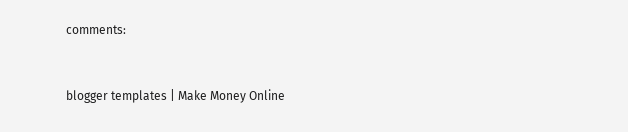comments:


blogger templates | Make Money Online